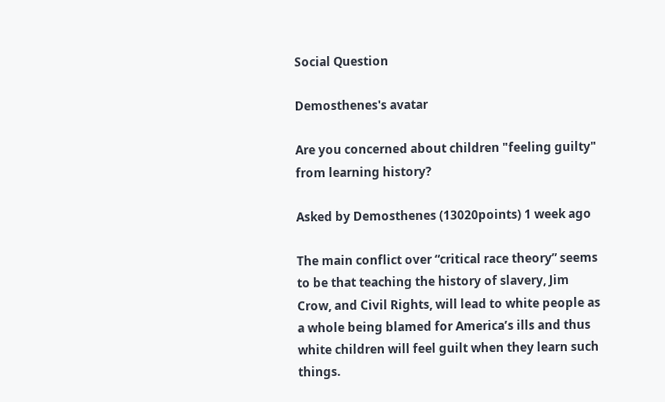Social Question

Demosthenes's avatar

Are you concerned about children "feeling guilty" from learning history?

Asked by Demosthenes (13020points) 1 week ago

The main conflict over “critical race theory” seems to be that teaching the history of slavery, Jim Crow, and Civil Rights, will lead to white people as a whole being blamed for America’s ills and thus white children will feel guilt when they learn such things.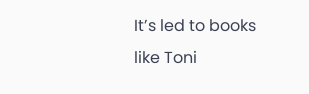It’s led to books like Toni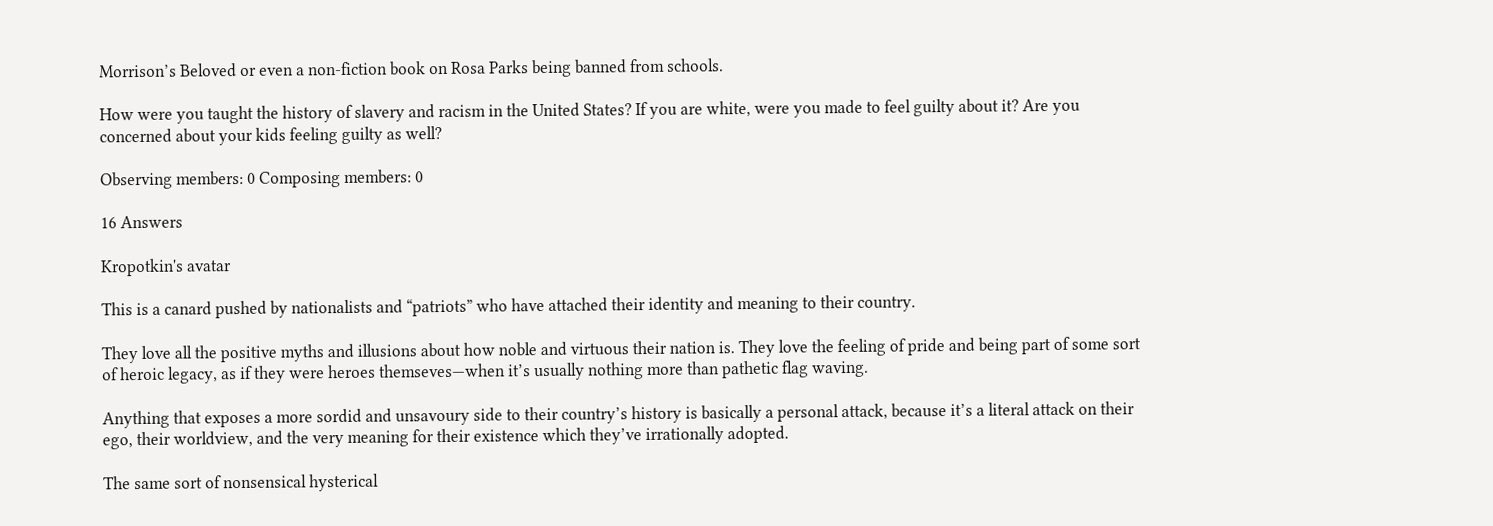Morrison’s Beloved or even a non-fiction book on Rosa Parks being banned from schools.

How were you taught the history of slavery and racism in the United States? If you are white, were you made to feel guilty about it? Are you concerned about your kids feeling guilty as well?

Observing members: 0 Composing members: 0

16 Answers

Kropotkin's avatar

This is a canard pushed by nationalists and “patriots” who have attached their identity and meaning to their country.

They love all the positive myths and illusions about how noble and virtuous their nation is. They love the feeling of pride and being part of some sort of heroic legacy, as if they were heroes themseves—when it’s usually nothing more than pathetic flag waving.

Anything that exposes a more sordid and unsavoury side to their country’s history is basically a personal attack, because it’s a literal attack on their ego, their worldview, and the very meaning for their existence which they’ve irrationally adopted.

The same sort of nonsensical hysterical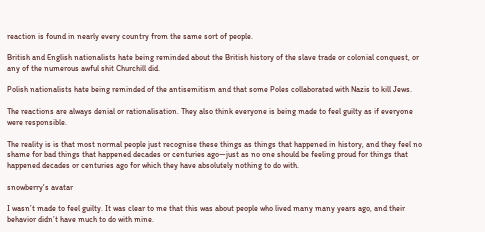reaction is found in nearly every country from the same sort of people.

British and English nationalists hate being reminded about the British history of the slave trade or colonial conquest, or any of the numerous awful shit Churchill did.

Polish nationalists hate being reminded of the antisemitism and that some Poles collaborated with Nazis to kill Jews.

The reactions are always denial or rationalisation. They also think everyone is being made to feel guilty as if everyone were responsible.

The reality is is that most normal people just recognise these things as things that happened in history, and they feel no shame for bad things that happened decades or centuries ago—just as no one should be feeling proud for things that happened decades or centuries ago for which they have absolutely nothing to do with.

snowberry's avatar

I wasn’t made to feel guilty. It was clear to me that this was about people who lived many many years ago, and their behavior didn’t have much to do with mine.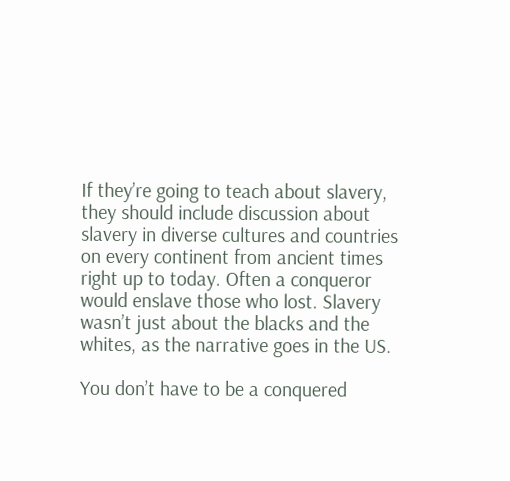If they’re going to teach about slavery, they should include discussion about slavery in diverse cultures and countries on every continent from ancient times right up to today. Often a conqueror would enslave those who lost. Slavery wasn’t just about the blacks and the whites, as the narrative goes in the US.

You don’t have to be a conquered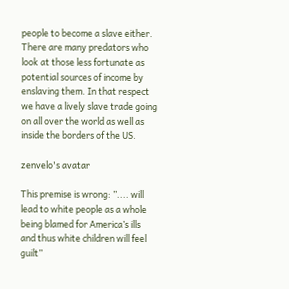people to become a slave either. There are many predators who look at those less fortunate as potential sources of income by enslaving them. In that respect we have a lively slave trade going on all over the world as well as inside the borders of the US.

zenvelo's avatar

This premise is wrong: ”.... will lead to white people as a whole being blamed for America’s ills and thus white children will feel guilt”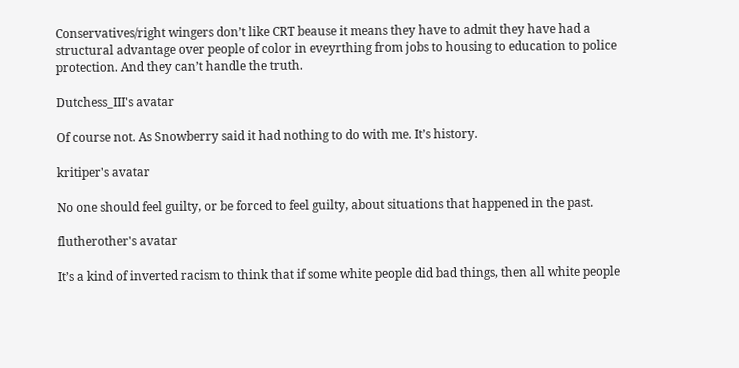Conservatives/right wingers don’t like CRT beause it means they have to admit they have had a structural advantage over people of color in eveyrthing from jobs to housing to education to police protection. And they can’t handle the truth.

Dutchess_III's avatar

Of course not. As Snowberry said it had nothing to do with me. It’s history.

kritiper's avatar

No one should feel guilty, or be forced to feel guilty, about situations that happened in the past.

flutherother's avatar

It’s a kind of inverted racism to think that if some white people did bad things, then all white people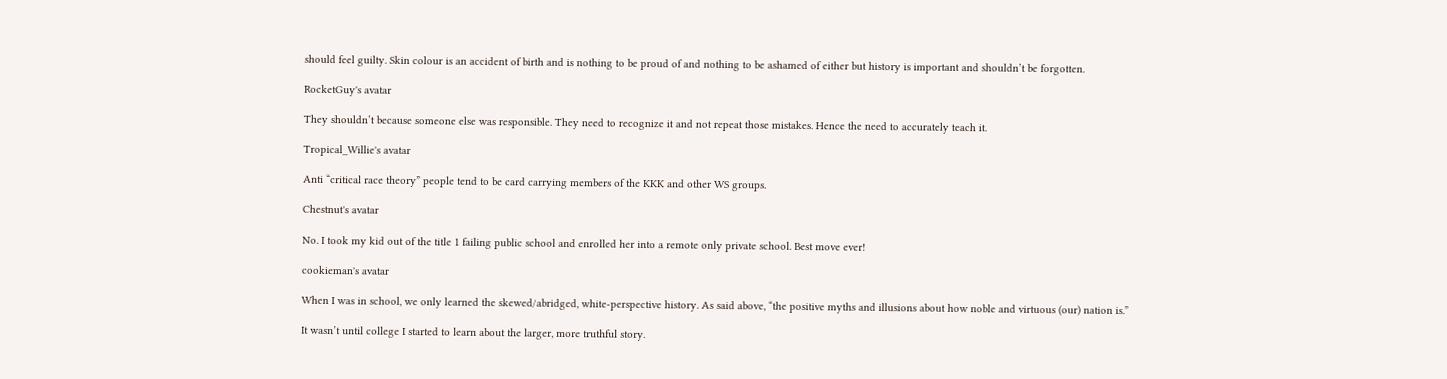should feel guilty. Skin colour is an accident of birth and is nothing to be proud of and nothing to be ashamed of either but history is important and shouldn’t be forgotten.

RocketGuy's avatar

They shouldn’t because someone else was responsible. They need to recognize it and not repeat those mistakes. Hence the need to accurately teach it.

Tropical_Willie's avatar

Anti “critical race theory” people tend to be card carrying members of the KKK and other WS groups.

Chestnut's avatar

No. I took my kid out of the title 1 failing public school and enrolled her into a remote only private school. Best move ever!

cookieman's avatar

When I was in school, we only learned the skewed/abridged, white-perspective history. As said above, “the positive myths and illusions about how noble and virtuous (our) nation is.”

It wasn’t until college I started to learn about the larger, more truthful story.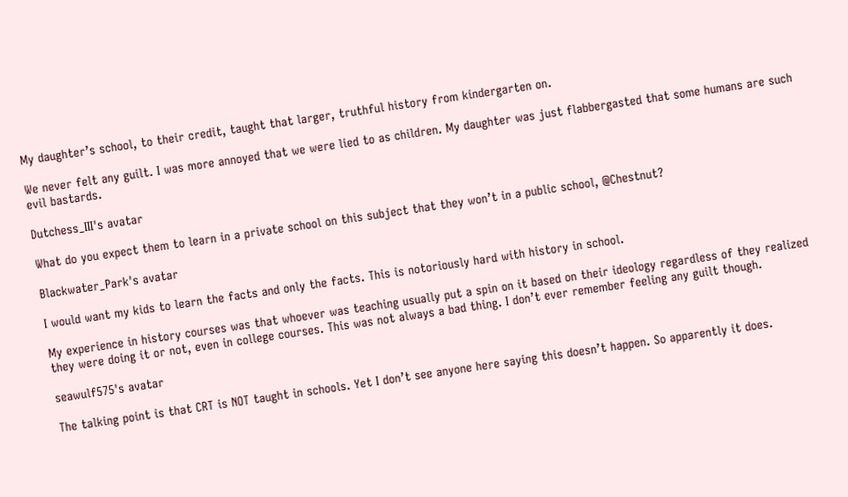My daughter’s school, to their credit, taught that larger, truthful history from kindergarten on.

We never felt any guilt. I was more annoyed that we were lied to as children. My daughter was just flabbergasted that some humans are such evil bastards.

Dutchess_III's avatar

What do you expect them to learn in a private school on this subject that they won’t in a public school, @Chestnut?

Blackwater_Park's avatar

I would want my kids to learn the facts and only the facts. This is notoriously hard with history in school.

My experience in history courses was that whoever was teaching usually put a spin on it based on their ideology regardless of they realized they were doing it or not, even in college courses. This was not always a bad thing. I don’t ever remember feeling any guilt though.

seawulf575's avatar

The talking point is that CRT is NOT taught in schools. Yet I don’t see anyone here saying this doesn’t happen. So apparently it does.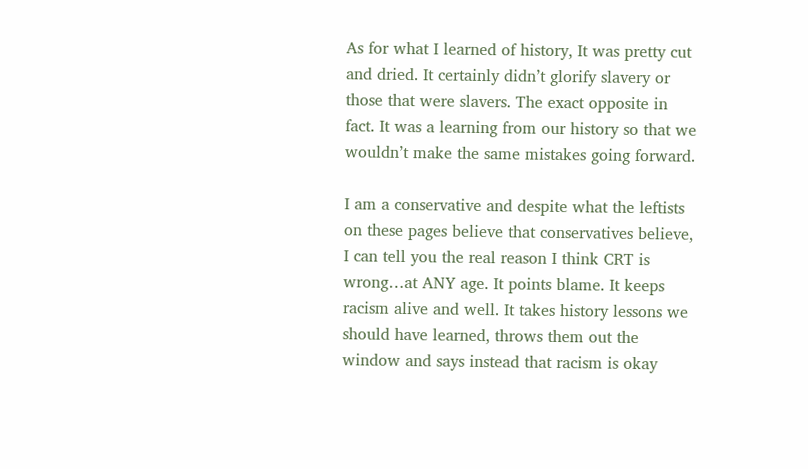As for what I learned of history, It was pretty cut and dried. It certainly didn’t glorify slavery or those that were slavers. The exact opposite in fact. It was a learning from our history so that we wouldn’t make the same mistakes going forward.

I am a conservative and despite what the leftists on these pages believe that conservatives believe, I can tell you the real reason I think CRT is wrong…at ANY age. It points blame. It keeps racism alive and well. It takes history lessons we should have learned, throws them out the window and says instead that racism is okay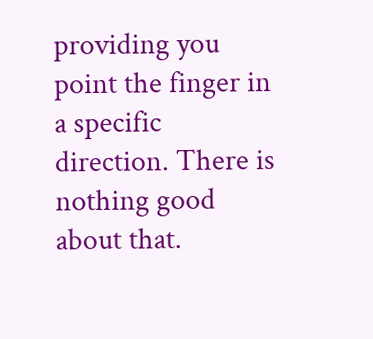providing you point the finger in a specific direction. There is nothing good about that.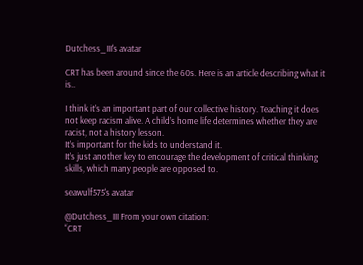Dutchess_III's avatar

CRT has been around since the 60s. Here is an article describing what it is..

I think it’s an important part of our collective history. Teaching it does not keep racism alive. A child’s home life determines whether they are racist, not a history lesson.
It’s important for the kids to understand it.
It’s just another key to encourage the development of critical thinking skills, which many people are opposed to.

seawulf575's avatar

@Dutchess_III From your own citation:
“CRT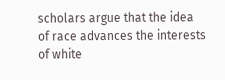scholars argue that the idea of race advances the interests of white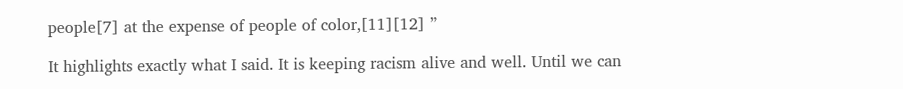people[7] at the expense of people of color,[11][12] ”

It highlights exactly what I said. It is keeping racism alive and well. Until we can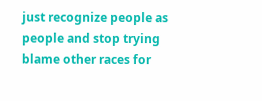just recognize people as people and stop trying blame other races for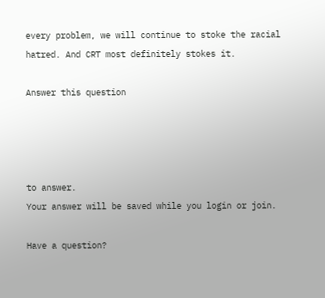every problem, we will continue to stoke the racial hatred. And CRT most definitely stokes it.

Answer this question




to answer.
Your answer will be saved while you login or join.

Have a question?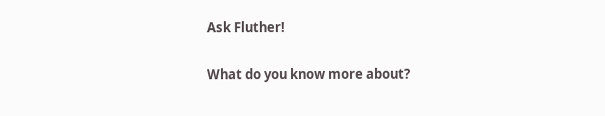Ask Fluther!

What do you know more about?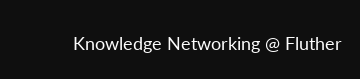Knowledge Networking @ Fluther